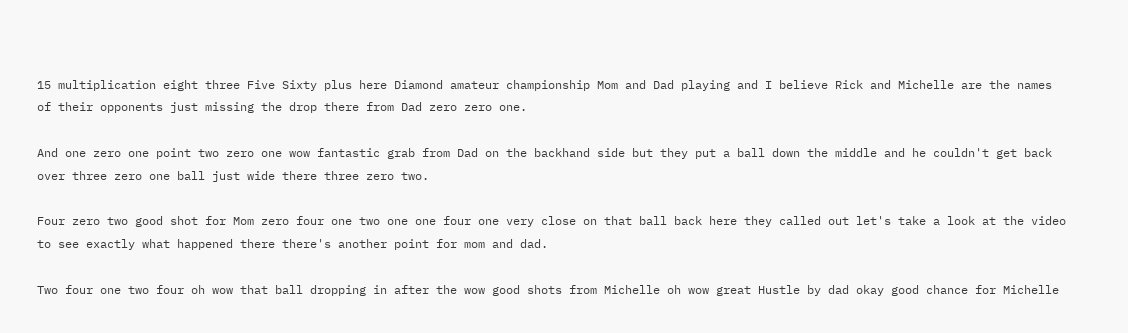15 multiplication eight three Five Sixty plus here Diamond amateur championship Mom and Dad playing and I believe Rick and Michelle are the names of their opponents just missing the drop there from Dad zero zero one.

And one zero one point two zero one wow fantastic grab from Dad on the backhand side but they put a ball down the middle and he couldn't get back over three zero one ball just wide there three zero two.

Four zero two good shot for Mom zero four one two one one four one very close on that ball back here they called out let's take a look at the video to see exactly what happened there there's another point for mom and dad.

Two four one two four oh wow that ball dropping in after the wow good shots from Michelle oh wow great Hustle by dad okay good chance for Michelle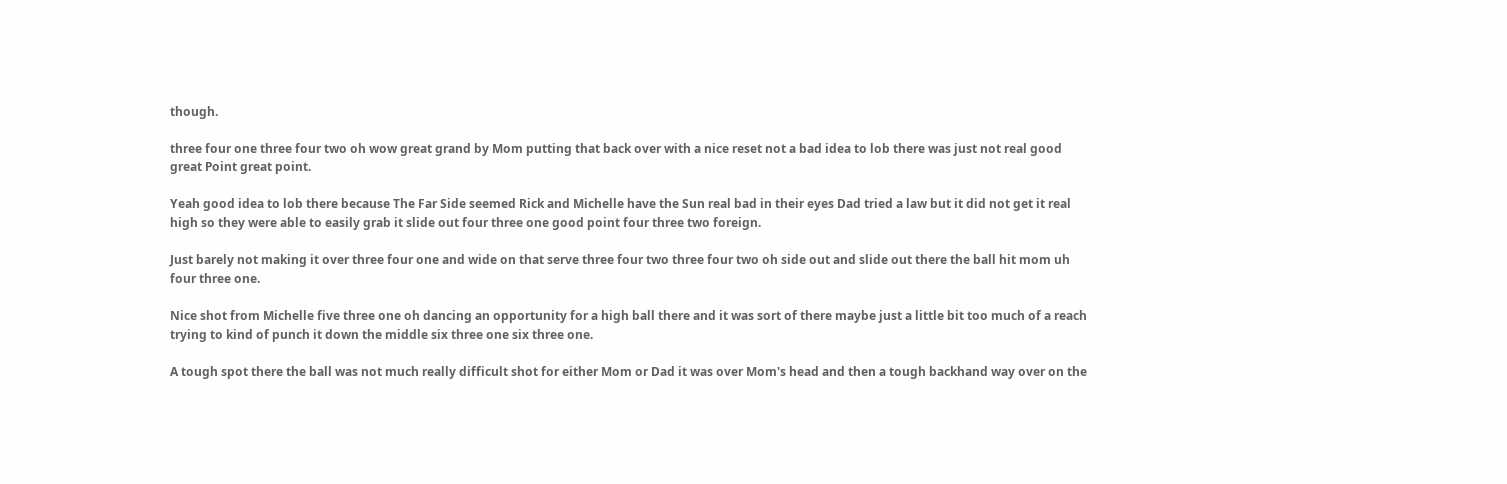though.

three four one three four two oh wow great grand by Mom putting that back over with a nice reset not a bad idea to lob there was just not real good great Point great point.

Yeah good idea to lob there because The Far Side seemed Rick and Michelle have the Sun real bad in their eyes Dad tried a law but it did not get it real high so they were able to easily grab it slide out four three one good point four three two foreign.

Just barely not making it over three four one and wide on that serve three four two three four two oh side out and slide out there the ball hit mom uh four three one.

Nice shot from Michelle five three one oh dancing an opportunity for a high ball there and it was sort of there maybe just a little bit too much of a reach trying to kind of punch it down the middle six three one six three one.

A tough spot there the ball was not much really difficult shot for either Mom or Dad it was over Mom's head and then a tough backhand way over on the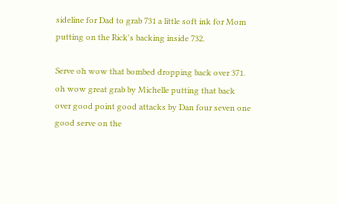sideline for Dad to grab 731 a little soft ink for Mom putting on the Rick's backing inside 732.

Serve oh wow that bombed dropping back over 371. oh wow great grab by Michelle putting that back over good point good attacks by Dan four seven one good serve on the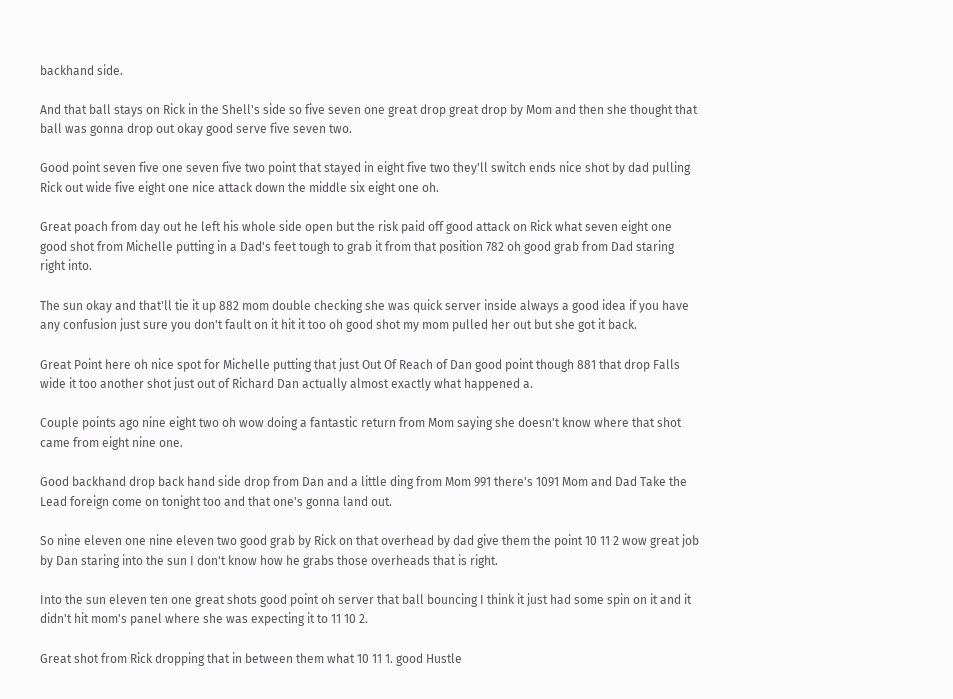backhand side.

And that ball stays on Rick in the Shell's side so five seven one great drop great drop by Mom and then she thought that ball was gonna drop out okay good serve five seven two.

Good point seven five one seven five two point that stayed in eight five two they'll switch ends nice shot by dad pulling Rick out wide five eight one nice attack down the middle six eight one oh.

Great poach from day out he left his whole side open but the risk paid off good attack on Rick what seven eight one good shot from Michelle putting in a Dad's feet tough to grab it from that position 782 oh good grab from Dad staring right into.

The sun okay and that'll tie it up 882 mom double checking she was quick server inside always a good idea if you have any confusion just sure you don't fault on it hit it too oh good shot my mom pulled her out but she got it back.

Great Point here oh nice spot for Michelle putting that just Out Of Reach of Dan good point though 881 that drop Falls wide it too another shot just out of Richard Dan actually almost exactly what happened a.

Couple points ago nine eight two oh wow doing a fantastic return from Mom saying she doesn't know where that shot came from eight nine one.

Good backhand drop back hand side drop from Dan and a little ding from Mom 991 there's 1091 Mom and Dad Take the Lead foreign come on tonight too and that one's gonna land out.

So nine eleven one nine eleven two good grab by Rick on that overhead by dad give them the point 10 11 2 wow great job by Dan staring into the sun I don't know how he grabs those overheads that is right.

Into the sun eleven ten one great shots good point oh server that ball bouncing I think it just had some spin on it and it didn't hit mom's panel where she was expecting it to 11 10 2.

Great shot from Rick dropping that in between them what 10 11 1. good Hustle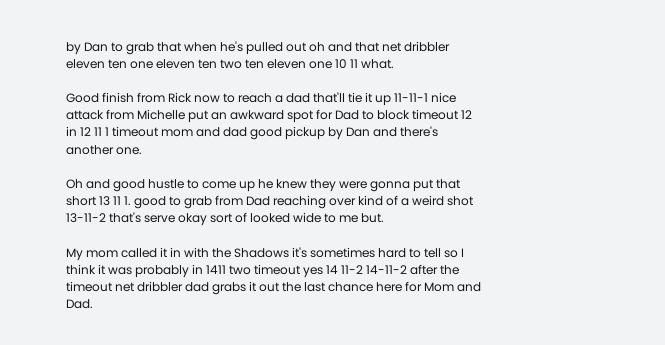by Dan to grab that when he's pulled out oh and that net dribbler eleven ten one eleven ten two ten eleven one 10 11 what.

Good finish from Rick now to reach a dad that'll tie it up 11-11-1 nice attack from Michelle put an awkward spot for Dad to block timeout 12 in 12 11 1 timeout mom and dad good pickup by Dan and there's another one.

Oh and good hustle to come up he knew they were gonna put that short 13 11 1. good to grab from Dad reaching over kind of a weird shot 13-11-2 that's serve okay sort of looked wide to me but.

My mom called it in with the Shadows it's sometimes hard to tell so I think it was probably in 1411 two timeout yes 14 11-2 14-11-2 after the timeout net dribbler dad grabs it out the last chance here for Mom and Dad.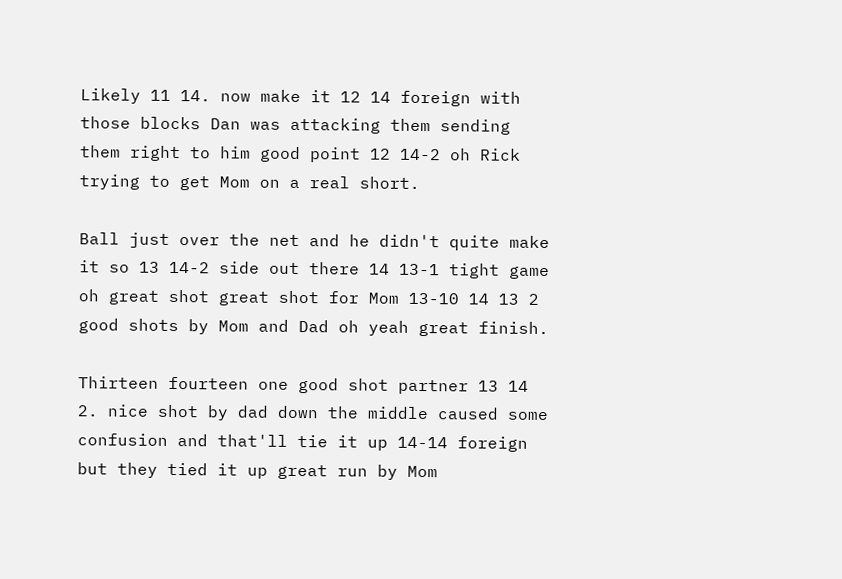Likely 11 14. now make it 12 14 foreign with those blocks Dan was attacking them sending them right to him good point 12 14-2 oh Rick trying to get Mom on a real short.

Ball just over the net and he didn't quite make it so 13 14-2 side out there 14 13-1 tight game oh great shot great shot for Mom 13-10 14 13 2 good shots by Mom and Dad oh yeah great finish.

Thirteen fourteen one good shot partner 13 14 2. nice shot by dad down the middle caused some confusion and that'll tie it up 14-14 foreign but they tied it up great run by Mom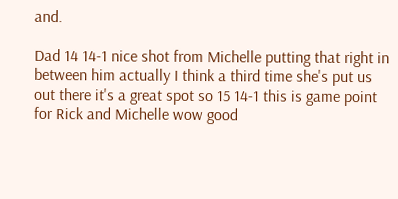and.

Dad 14 14-1 nice shot from Michelle putting that right in between him actually I think a third time she's put us out there it's a great spot so 15 14-1 this is game point for Rick and Michelle wow good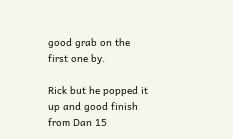good grab on the first one by.

Rick but he popped it up and good finish from Dan 15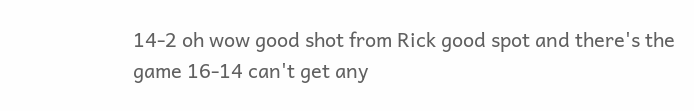14-2 oh wow good shot from Rick good spot and there's the game 16-14 can't get any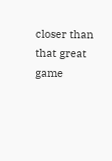closer than that great game